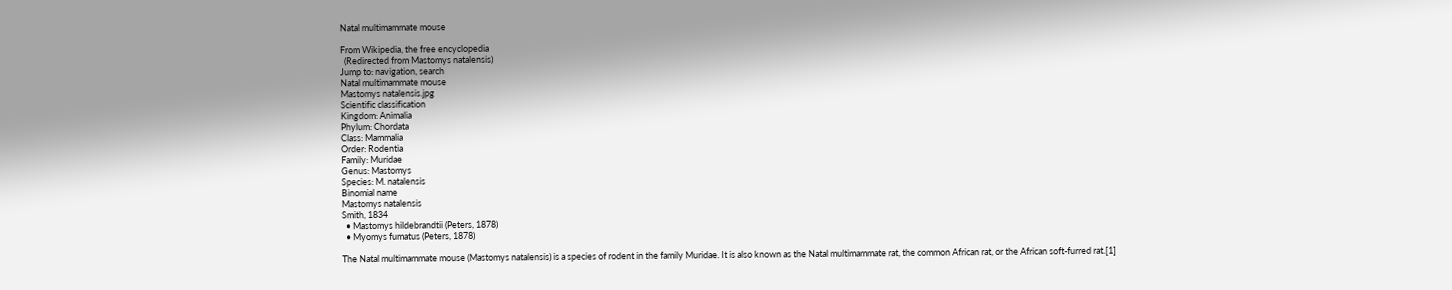Natal multimammate mouse

From Wikipedia, the free encyclopedia
  (Redirected from Mastomys natalensis)
Jump to: navigation, search
Natal multimammate mouse
Mastomys natalensis.jpg
Scientific classification
Kingdom: Animalia
Phylum: Chordata
Class: Mammalia
Order: Rodentia
Family: Muridae
Genus: Mastomys
Species: M. natalensis
Binomial name
Mastomys natalensis
Smith, 1834
  • Mastomys hildebrandtii (Peters, 1878)
  • Myomys fumatus (Peters, 1878)

The Natal multimammate mouse (Mastomys natalensis) is a species of rodent in the family Muridae. It is also known as the Natal multimammate rat, the common African rat, or the African soft-furred rat.[1]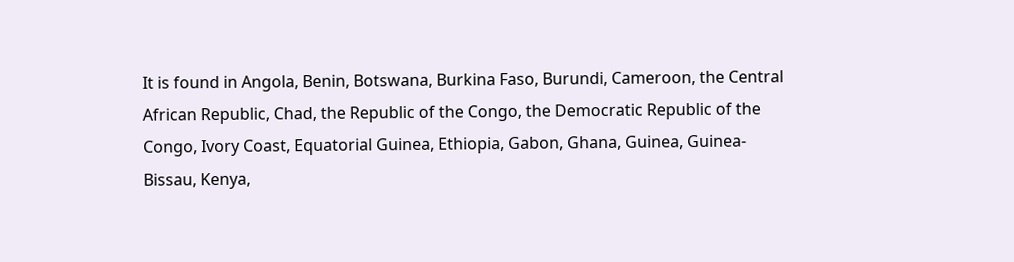It is found in Angola, Benin, Botswana, Burkina Faso, Burundi, Cameroon, the Central African Republic, Chad, the Republic of the Congo, the Democratic Republic of the Congo, Ivory Coast, Equatorial Guinea, Ethiopia, Gabon, Ghana, Guinea, Guinea-Bissau, Kenya,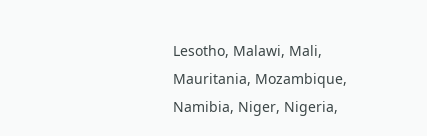Lesotho, Malawi, Mali, Mauritania, Mozambique, Namibia, Niger, Nigeria,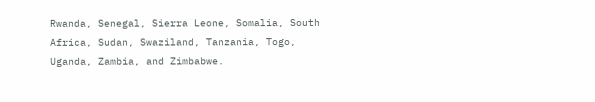Rwanda, Senegal, Sierra Leone, Somalia, South Africa, Sudan, Swaziland, Tanzania, Togo, Uganda, Zambia, and Zimbabwe.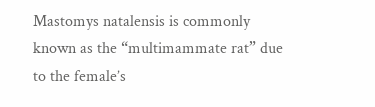Mastomys natalensis is commonly known as the “multimammate rat” due to the female’s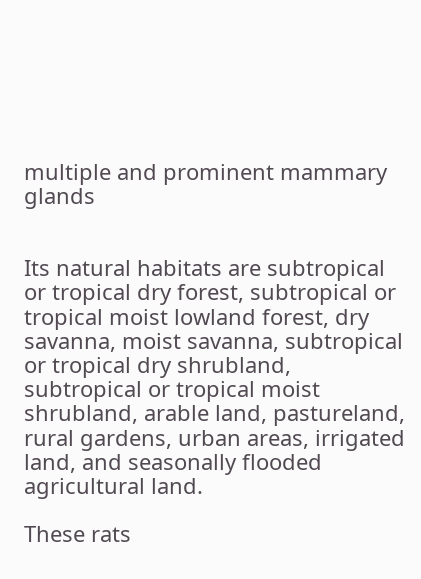multiple and prominent mammary glands


Its natural habitats are subtropical or tropical dry forest, subtropical or tropical moist lowland forest, dry savanna, moist savanna, subtropical or tropical dry shrubland, subtropical or tropical moist shrubland, arable land, pastureland, rural gardens, urban areas, irrigated land, and seasonally flooded agricultural land.

These rats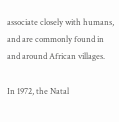associate closely with humans, and are commonly found in and around African villages.

In 1972, the Natal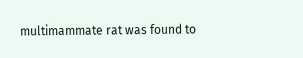multimammate rat was found to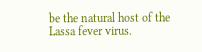be the natural host of the Lassa fever virus.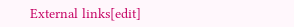External links[edit]